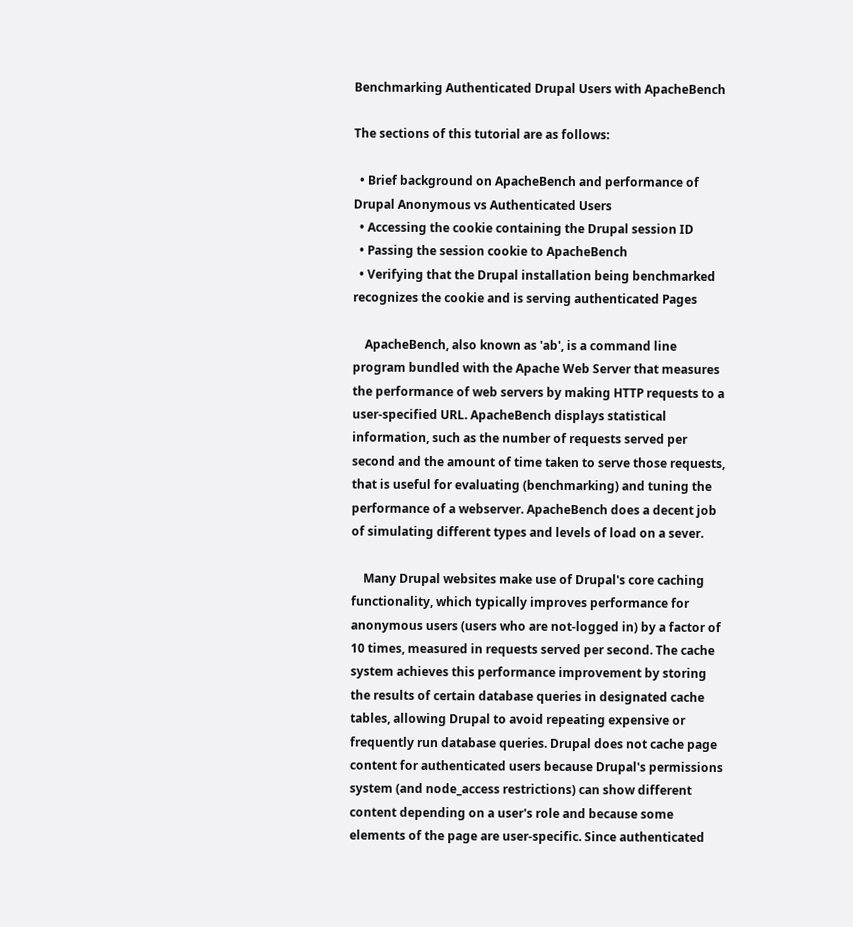Benchmarking Authenticated Drupal Users with ApacheBench

The sections of this tutorial are as follows:

  • Brief background on ApacheBench and performance of Drupal Anonymous vs Authenticated Users
  • Accessing the cookie containing the Drupal session ID
  • Passing the session cookie to ApacheBench
  • Verifying that the Drupal installation being benchmarked recognizes the cookie and is serving authenticated Pages

    ApacheBench, also known as 'ab', is a command line program bundled with the Apache Web Server that measures the performance of web servers by making HTTP requests to a user-specified URL. ApacheBench displays statistical information, such as the number of requests served per second and the amount of time taken to serve those requests, that is useful for evaluating (benchmarking) and tuning the performance of a webserver. ApacheBench does a decent job of simulating different types and levels of load on a sever.

    Many Drupal websites make use of Drupal's core caching functionality, which typically improves performance for anonymous users (users who are not-logged in) by a factor of 10 times, measured in requests served per second. The cache system achieves this performance improvement by storing the results of certain database queries in designated cache tables, allowing Drupal to avoid repeating expensive or frequently run database queries. Drupal does not cache page content for authenticated users because Drupal's permissions system (and node_access restrictions) can show different content depending on a user's role and because some elements of the page are user-specific. Since authenticated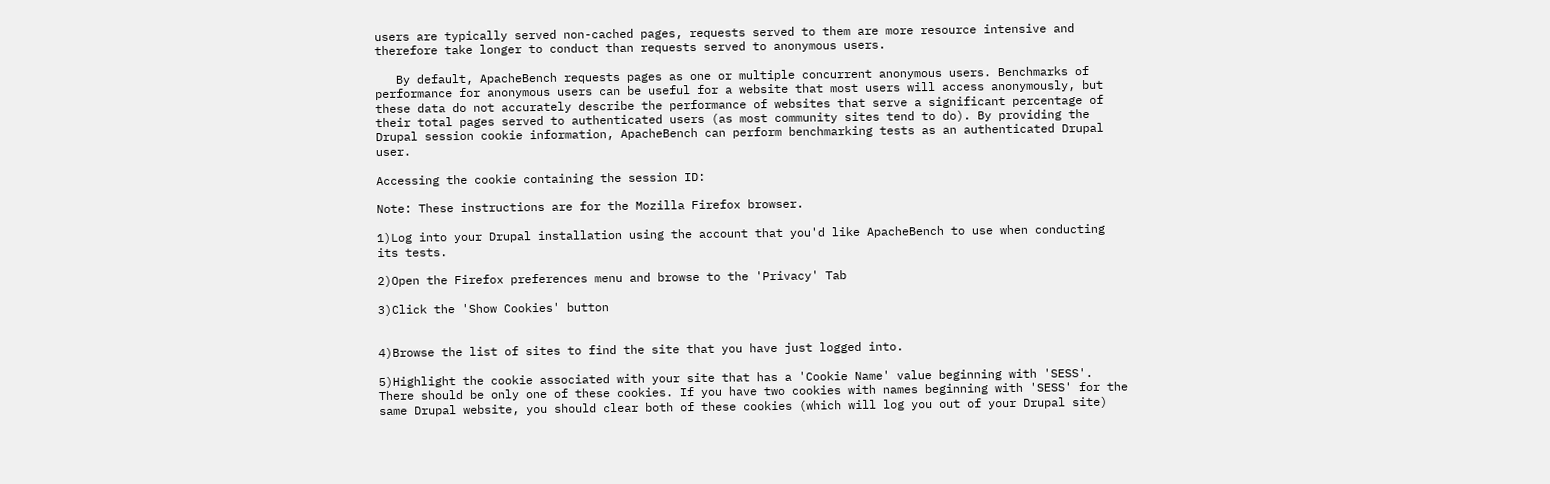users are typically served non-cached pages, requests served to them are more resource intensive and therefore take longer to conduct than requests served to anonymous users.

   By default, ApacheBench requests pages as one or multiple concurrent anonymous users. Benchmarks of performance for anonymous users can be useful for a website that most users will access anonymously, but these data do not accurately describe the performance of websites that serve a significant percentage of their total pages served to authenticated users (as most community sites tend to do). By providing the Drupal session cookie information, ApacheBench can perform benchmarking tests as an authenticated Drupal user.

Accessing the cookie containing the session ID:

Note: These instructions are for the Mozilla Firefox browser.

1)Log into your Drupal installation using the account that you'd like ApacheBench to use when conducting its tests.

2)Open the Firefox preferences menu and browse to the 'Privacy' Tab

3)Click the 'Show Cookies' button


4)Browse the list of sites to find the site that you have just logged into.

5)Highlight the cookie associated with your site that has a 'Cookie Name' value beginning with 'SESS'. There should be only one of these cookies. If you have two cookies with names beginning with 'SESS' for the same Drupal website, you should clear both of these cookies (which will log you out of your Drupal site)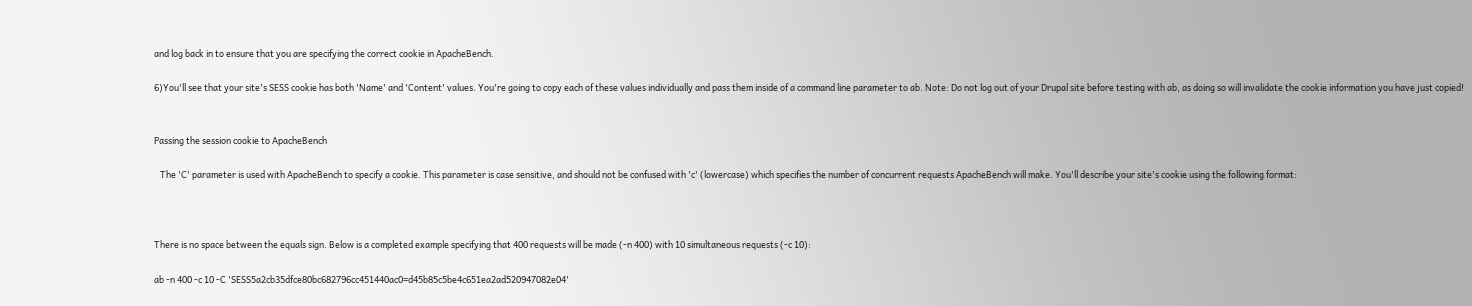and log back in to ensure that you are specifying the correct cookie in ApacheBench.

6)You'll see that your site's SESS cookie has both 'Name' and 'Content' values. You're going to copy each of these values individually and pass them inside of a command line parameter to ab. Note: Do not log out of your Drupal site before testing with ab, as doing so will invalidate the cookie information you have just copied!


Passing the session cookie to ApacheBench

   The 'C' parameter is used with ApacheBench to specify a cookie. This parameter is case sensitive, and should not be confused with 'c' (lowercase) which specifies the number of concurrent requests ApacheBench will make. You'll describe your site's cookie using the following format:



There is no space between the equals sign. Below is a completed example specifying that 400 requests will be made (-n 400) with 10 simultaneous requests (-c 10):

ab -n 400 -c 10 -C 'SESS5a2cb35dfce80bc682796cc451440ac0=d45b85c5be4c651ea2ad520947082e04'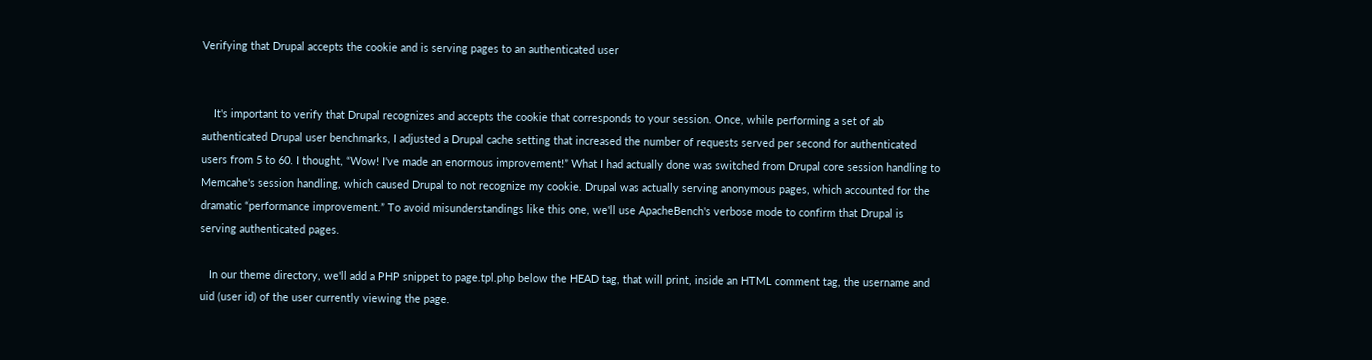Verifying that Drupal accepts the cookie and is serving pages to an authenticated user


    It's important to verify that Drupal recognizes and accepts the cookie that corresponds to your session. Once, while performing a set of ab authenticated Drupal user benchmarks, I adjusted a Drupal cache setting that increased the number of requests served per second for authenticated users from 5 to 60. I thought, “Wow! I've made an enormous improvement!” What I had actually done was switched from Drupal core session handling to Memcahe's session handling, which caused Drupal to not recognize my cookie. Drupal was actually serving anonymous pages, which accounted for the dramatic “performance improvement.” To avoid misunderstandings like this one, we'll use ApacheBench's verbose mode to confirm that Drupal is serving authenticated pages.

   In our theme directory, we'll add a PHP snippet to page.tpl.php below the HEAD tag, that will print, inside an HTML comment tag, the username and uid (user id) of the user currently viewing the page.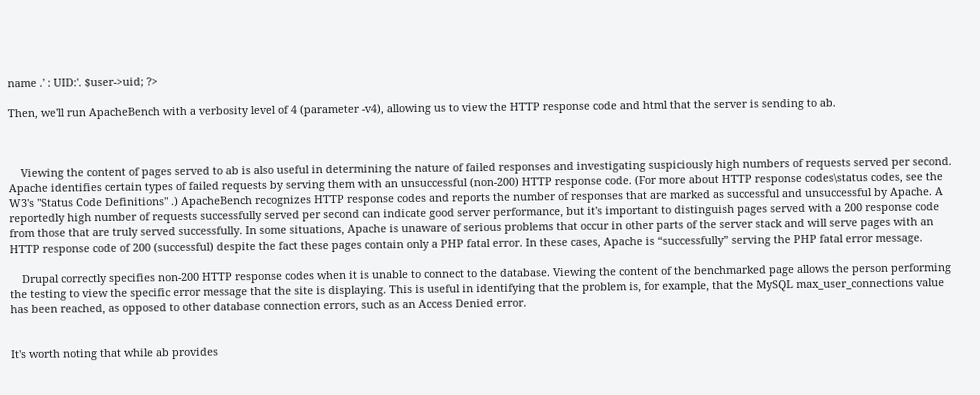name .' : UID:'. $user->uid; ?>

Then, we'll run ApacheBench with a verbosity level of 4 (parameter -v4), allowing us to view the HTTP response code and html that the server is sending to ab.



    Viewing the content of pages served to ab is also useful in determining the nature of failed responses and investigating suspiciously high numbers of requests served per second. Apache identifies certain types of failed requests by serving them with an unsuccessful (non-200) HTTP response code. (For more about HTTP response codes\status codes, see the W3's "Status Code Definitions" .) ApacheBench recognizes HTTP response codes and reports the number of responses that are marked as successful and unsuccessful by Apache. A reportedly high number of requests successfully served per second can indicate good server performance, but it's important to distinguish pages served with a 200 response code from those that are truly served successfully. In some situations, Apache is unaware of serious problems that occur in other parts of the server stack and will serve pages with an HTTP response code of 200 (successful) despite the fact these pages contain only a PHP fatal error. In these cases, Apache is “successfully” serving the PHP fatal error message.

    Drupal correctly specifies non-200 HTTP response codes when it is unable to connect to the database. Viewing the content of the benchmarked page allows the person performing the testing to view the specific error message that the site is displaying. This is useful in identifying that the problem is, for example, that the MySQL max_user_connections value has been reached, as opposed to other database connection errors, such as an Access Denied error.


It's worth noting that while ab provides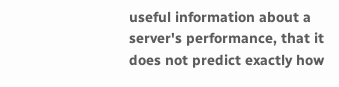useful information about a server's performance, that it does not predict exactly how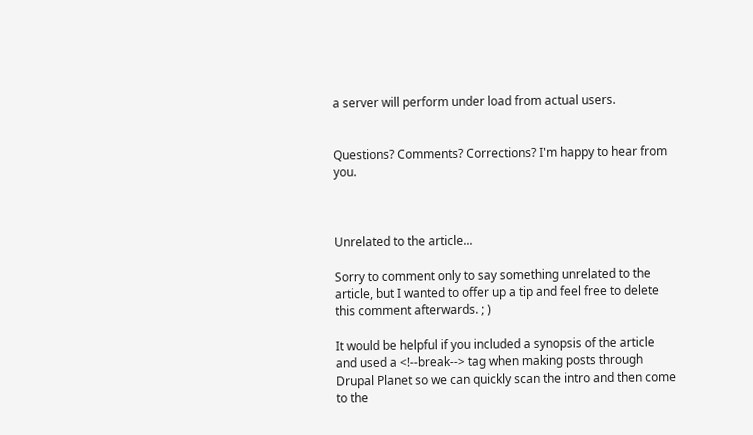a server will perform under load from actual users.


Questions? Comments? Corrections? I'm happy to hear from you.



Unrelated to the article...

Sorry to comment only to say something unrelated to the article, but I wanted to offer up a tip and feel free to delete this comment afterwards. ; )

It would be helpful if you included a synopsis of the article and used a <!--break--> tag when making posts through Drupal Planet so we can quickly scan the intro and then come to the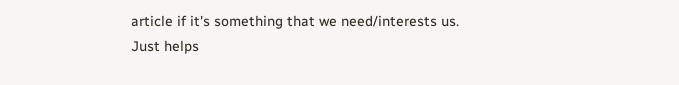article if it's something that we need/interests us. Just helps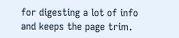for digesting a lot of info and keeps the page trim.